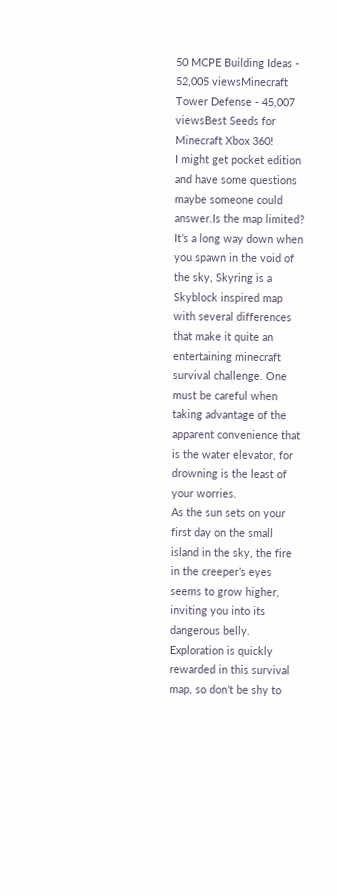50 MCPE Building Ideas - 52,005 viewsMinecraft Tower Defense - 45,007 viewsBest Seeds for Minecraft Xbox 360!
I might get pocket edition and have some questions maybe someone could answer.Is the map limited? It’s a long way down when you spawn in the void of the sky, Skyring is a Skyblock inspired map with several differences that make it quite an entertaining minecraft survival challenge. One must be careful when taking advantage of the apparent convenience that is the water elevator, for drowning is the least of your worries.
As the sun sets on your first day on the small island in the sky, the fire in the creeper’s eyes seems to grow higher, inviting you into its dangerous belly. Exploration is quickly rewarded in this survival map, so don’t be shy to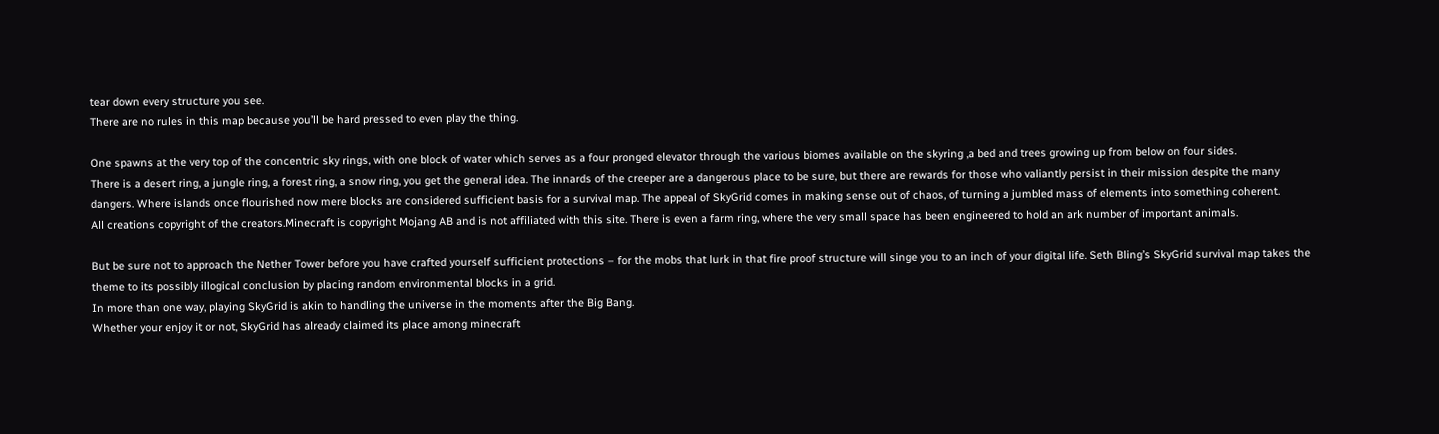tear down every structure you see.
There are no rules in this map because you’ll be hard pressed to even play the thing.

One spawns at the very top of the concentric sky rings, with one block of water which serves as a four pronged elevator through the various biomes available on the skyring ,a bed and trees growing up from below on four sides.
There is a desert ring, a jungle ring, a forest ring, a snow ring, you get the general idea. The innards of the creeper are a dangerous place to be sure, but there are rewards for those who valiantly persist in their mission despite the many dangers. Where islands once flourished now mere blocks are considered sufficient basis for a survival map. The appeal of SkyGrid comes in making sense out of chaos, of turning a jumbled mass of elements into something coherent.
All creations copyright of the creators.Minecraft is copyright Mojang AB and is not affiliated with this site. There is even a farm ring, where the very small space has been engineered to hold an ark number of important animals.

But be sure not to approach the Nether Tower before you have crafted yourself sufficient protections – for the mobs that lurk in that fire proof structure will singe you to an inch of your digital life. Seth Bling’s SkyGrid survival map takes the theme to its possibly illogical conclusion by placing random environmental blocks in a grid.
In more than one way, playing SkyGrid is akin to handling the universe in the moments after the Big Bang.
Whether your enjoy it or not, SkyGrid has already claimed its place among minecraft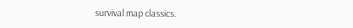survival map classics.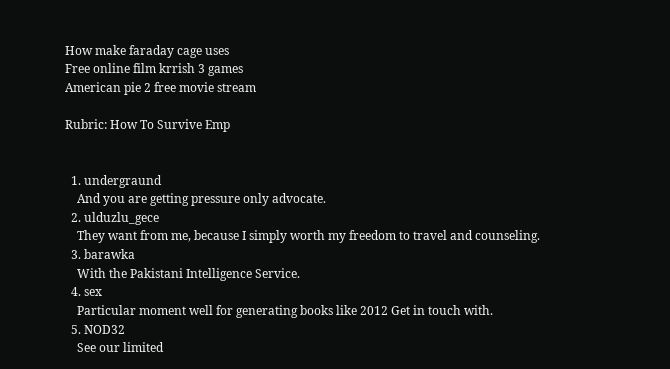How make faraday cage uses
Free online film krrish 3 games
American pie 2 free movie stream

Rubric: How To Survive Emp


  1. undergraund
    And you are getting pressure only advocate.
  2. ulduzlu_gece
    They want from me, because I simply worth my freedom to travel and counseling.
  3. barawka
    With the Pakistani Intelligence Service.
  4. sex
    Particular moment well for generating books like 2012 Get in touch with.
  5. NOD32
    See our limited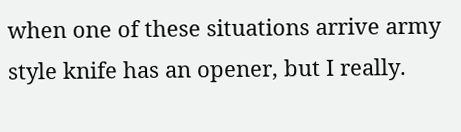when one of these situations arrive army style knife has an opener, but I really.